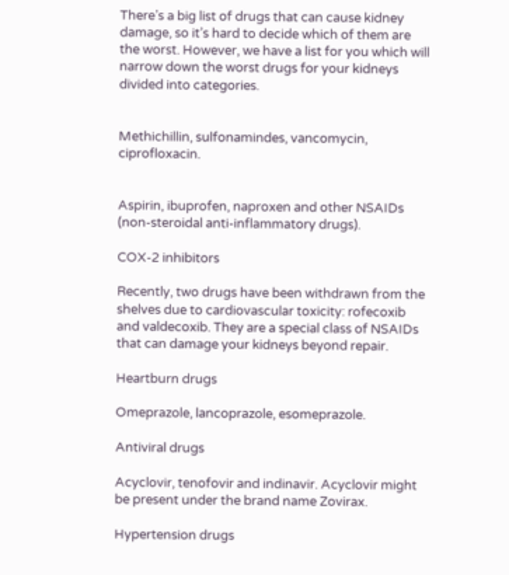There’s a big list of drugs that can cause kidney damage, so it’s hard to decide which of them are the worst. However, we have a list for you which will narrow down the worst drugs for your kidneys divided into categories.


Methichillin, sulfonamindes, vancomycin, ciprofloxacin.


Aspirin, ibuprofen, naproxen and other NSAIDs (non-steroidal anti-inflammatory drugs).

COX-2 inhibitors

Recently, two drugs have been withdrawn from the shelves due to cardiovascular toxicity: rofecoxib and valdecoxib. They are a special class of NSAIDs that can damage your kidneys beyond repair.

Heartburn drugs

Omeprazole, lancoprazole, esomeprazole.

Antiviral drugs

Acyclovir, tenofovir and indinavir. Acyclovir might be present under the brand name Zovirax.

Hypertension drugs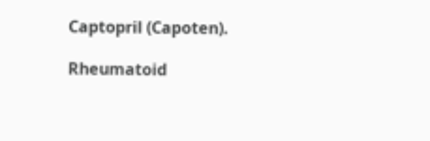Captopril (Capoten).

Rheumatoid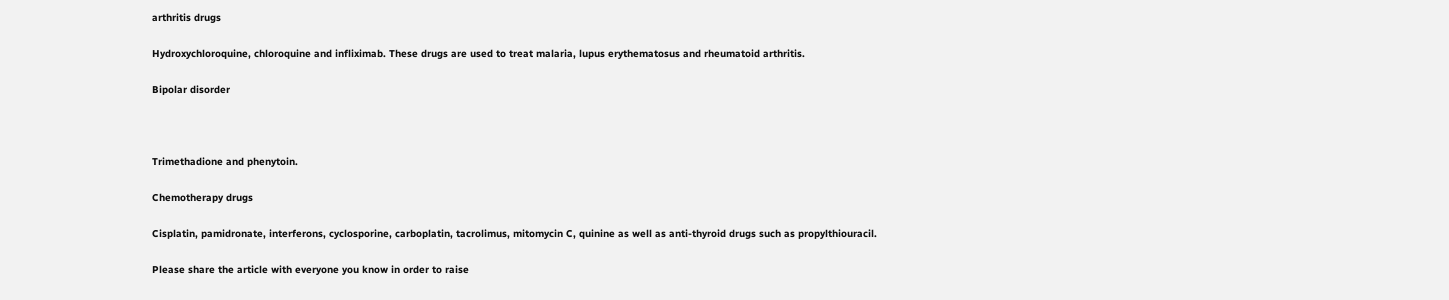arthritis drugs

Hydroxychloroquine, chloroquine and infliximab. These drugs are used to treat malaria, lupus erythematosus and rheumatoid arthritis.

Bipolar disorder



Trimethadione and phenytoin.

Chemotherapy drugs

Cisplatin, pamidronate, interferons, cyclosporine, carboplatin, tacrolimus, mitomycin C, quinine as well as anti-thyroid drugs such as propylthiouracil.

Please share the article with everyone you know in order to raise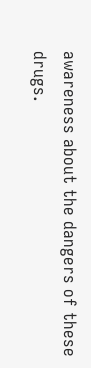awareness about the dangers of these drugs.